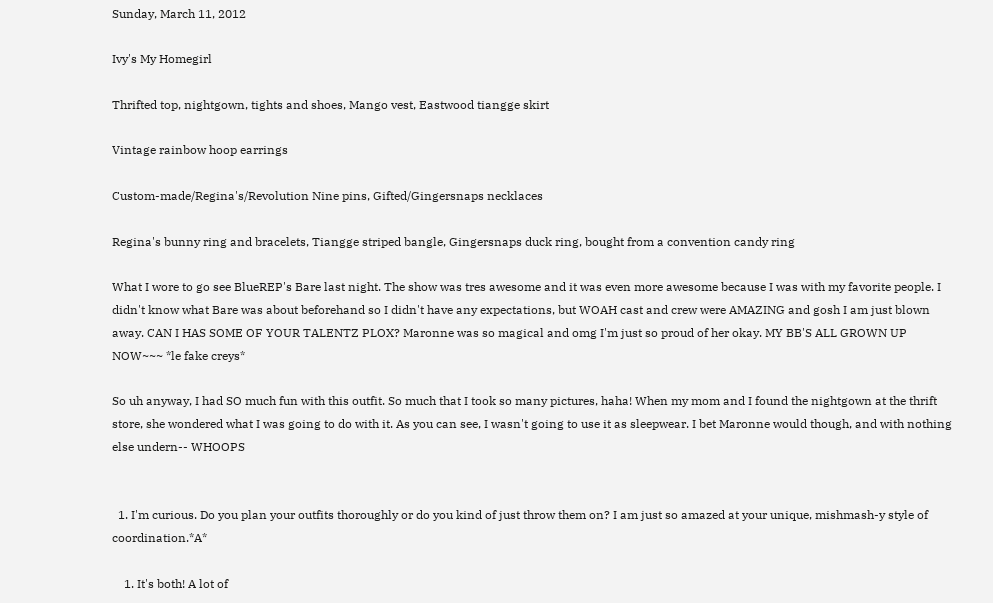Sunday, March 11, 2012

Ivy's My Homegirl

Thrifted top, nightgown, tights and shoes, Mango vest, Eastwood tiangge skirt

Vintage rainbow hoop earrings

Custom-made/Regina's/Revolution Nine pins, Gifted/Gingersnaps necklaces

Regina's bunny ring and bracelets, Tiangge striped bangle, Gingersnaps duck ring, bought from a convention candy ring

What I wore to go see BlueREP's Bare last night. The show was tres awesome and it was even more awesome because I was with my favorite people. I didn't know what Bare was about beforehand so I didn't have any expectations, but WOAH cast and crew were AMAZING and gosh I am just blown away. CAN I HAS SOME OF YOUR TALENTZ PLOX? Maronne was so magical and omg I'm just so proud of her okay. MY BB'S ALL GROWN UP NOW~~~ *le fake creys*

So uh anyway, I had SO much fun with this outfit. So much that I took so many pictures, haha! When my mom and I found the nightgown at the thrift store, she wondered what I was going to do with it. As you can see, I wasn't going to use it as sleepwear. I bet Maronne would though, and with nothing else undern-- WHOOPS


  1. I'm curious. Do you plan your outfits thoroughly or do you kind of just throw them on? I am just so amazed at your unique, mishmash-y style of coordination.*A*

    1. It's both! A lot of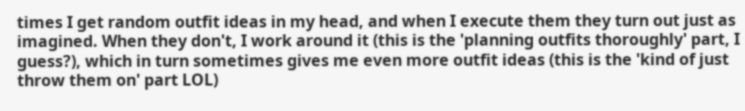times I get random outfit ideas in my head, and when I execute them they turn out just as imagined. When they don't, I work around it (this is the 'planning outfits thoroughly' part, I guess?), which in turn sometimes gives me even more outfit ideas (this is the 'kind of just throw them on' part LOL)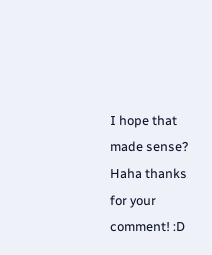I hope that made sense? Haha thanks for your comment! :D